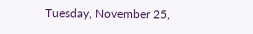Tuesday, November 25,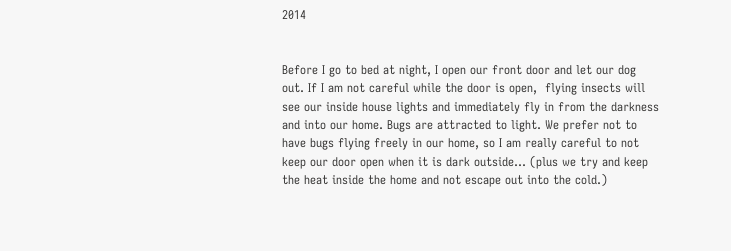2014


Before I go to bed at night, I open our front door and let our dog out. If I am not careful while the door is open,  flying insects will see our inside house lights and immediately fly in from the darkness and into our home. Bugs are attracted to light. We prefer not to have bugs flying freely in our home, so I am really careful to not keep our door open when it is dark outside... (plus we try and keep the heat inside the home and not escape out into the cold.)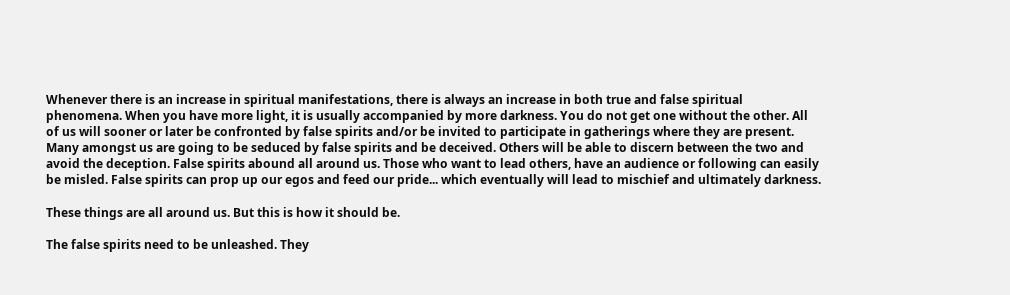Whenever there is an increase in spiritual manifestations, there is always an increase in both true and false spiritual phenomena. When you have more light, it is usually accompanied by more darkness. You do not get one without the other. All of us will sooner or later be confronted by false spirits and/or be invited to participate in gatherings where they are present. Many amongst us are going to be seduced by false spirits and be deceived. Others will be able to discern between the two and avoid the deception. False spirits abound all around us. Those who want to lead others, have an audience or following can easily be misled. False spirits can prop up our egos and feed our pride... which eventually will lead to mischief and ultimately darkness.

These things are all around us. But this is how it should be.

The false spirits need to be unleashed. They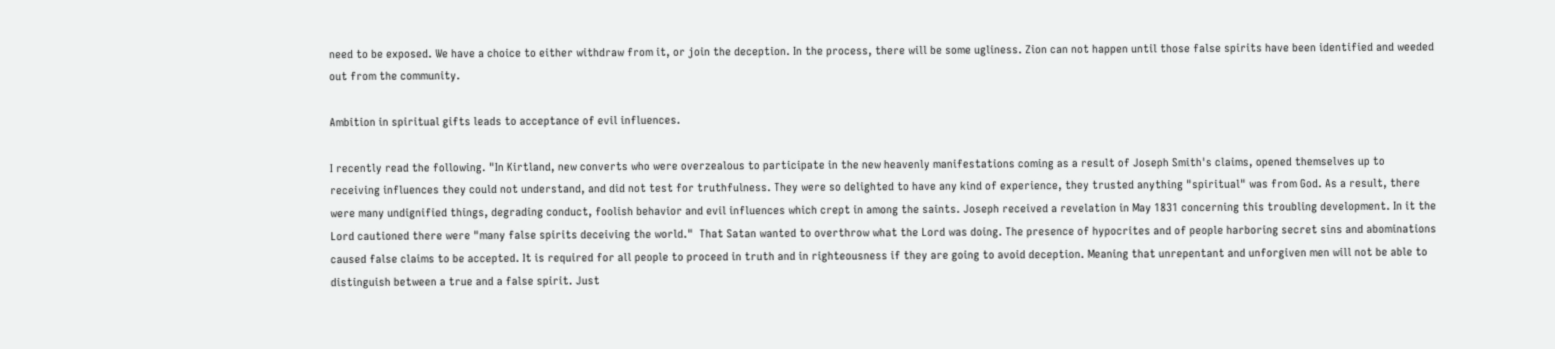need to be exposed. We have a choice to either withdraw from it, or join the deception. In the process, there will be some ugliness. Zion can not happen until those false spirits have been identified and weeded out from the community.

Ambition in spiritual gifts leads to acceptance of evil influences.

I recently read the following. "In Kirtland, new converts who were overzealous to participate in the new heavenly manifestations coming as a result of Joseph Smith's claims, opened themselves up to receiving influences they could not understand, and did not test for truthfulness. They were so delighted to have any kind of experience, they trusted anything "spiritual" was from God. As a result, there were many undignified things, degrading conduct, foolish behavior and evil influences which crept in among the saints. Joseph received a revelation in May 1831 concerning this troubling development. In it the Lord cautioned there were "many false spirits deceiving the world."  That Satan wanted to overthrow what the Lord was doing. The presence of hypocrites and of people harboring secret sins and abominations caused false claims to be accepted. It is required for all people to proceed in truth and in righteousness if they are going to avoid deception. Meaning that unrepentant and unforgiven men will not be able to distinguish between a true and a false spirit. Just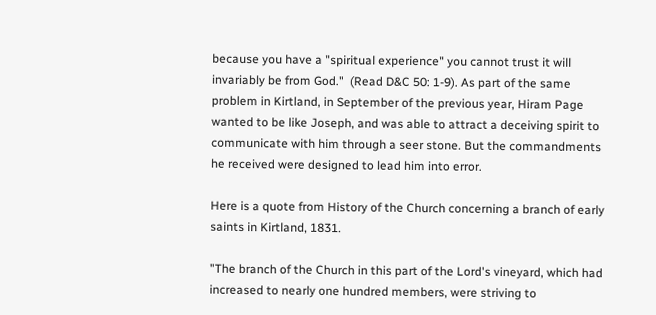because you have a "spiritual experience" you cannot trust it will invariably be from God."  (Read D&C 50: 1-9). As part of the same problem in Kirtland, in September of the previous year, Hiram Page wanted to be like Joseph, and was able to attract a deceiving spirit to communicate with him through a seer stone. But the commandments he received were designed to lead him into error.

Here is a quote from History of the Church concerning a branch of early saints in Kirtland, 1831.

"The branch of the Church in this part of the Lord's vineyard, which had increased to nearly one hundred members, were striving to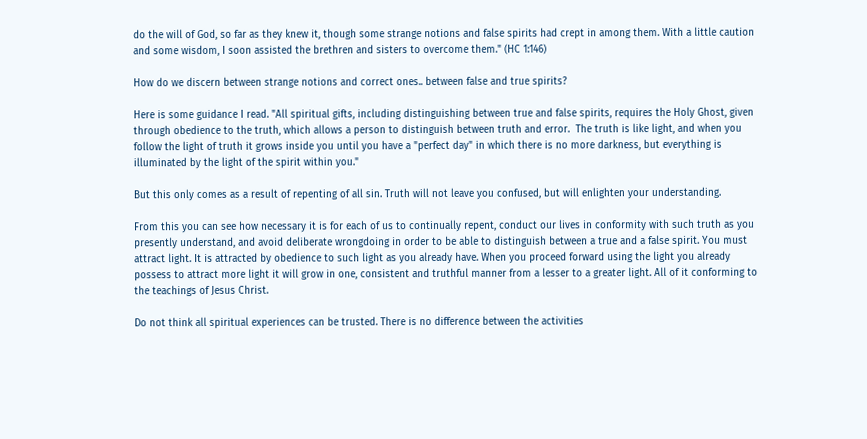do the will of God, so far as they knew it, though some strange notions and false spirits had crept in among them. With a little caution and some wisdom, I soon assisted the brethren and sisters to overcome them." (HC 1:146)

How do we discern between strange notions and correct ones.. between false and true spirits?

Here is some guidance I read. "All spiritual gifts, including distinguishing between true and false spirits, requires the Holy Ghost, given through obedience to the truth, which allows a person to distinguish between truth and error.  The truth is like light, and when you follow the light of truth it grows inside you until you have a "perfect day" in which there is no more darkness, but everything is illuminated by the light of the spirit within you."

But this only comes as a result of repenting of all sin. Truth will not leave you confused, but will enlighten your understanding.

From this you can see how necessary it is for each of us to continually repent, conduct our lives in conformity with such truth as you presently understand, and avoid deliberate wrongdoing in order to be able to distinguish between a true and a false spirit. You must attract light. It is attracted by obedience to such light as you already have. When you proceed forward using the light you already possess to attract more light it will grow in one, consistent and truthful manner from a lesser to a greater light. All of it conforming to the teachings of Jesus Christ.

Do not think all spiritual experiences can be trusted. There is no difference between the activities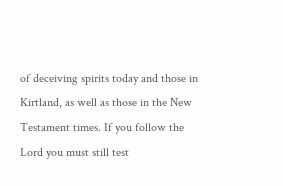of deceiving spirits today and those in Kirtland, as well as those in the New Testament times. If you follow the Lord you must still test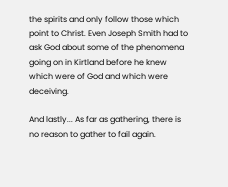the spirits and only follow those which point to Christ. Even Joseph Smith had to ask God about some of the phenomena going on in Kirtland before he knew which were of God and which were deceiving.

And lastly... As far as gathering, there is no reason to gather to fail again.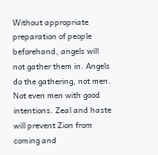Without appropriate preparation of people beforehand, angels will not gather them in. Angels do the gathering, not men. Not even men with good intentions. Zeal and haste will prevent Zion from coming and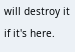will destroy it if it's here.